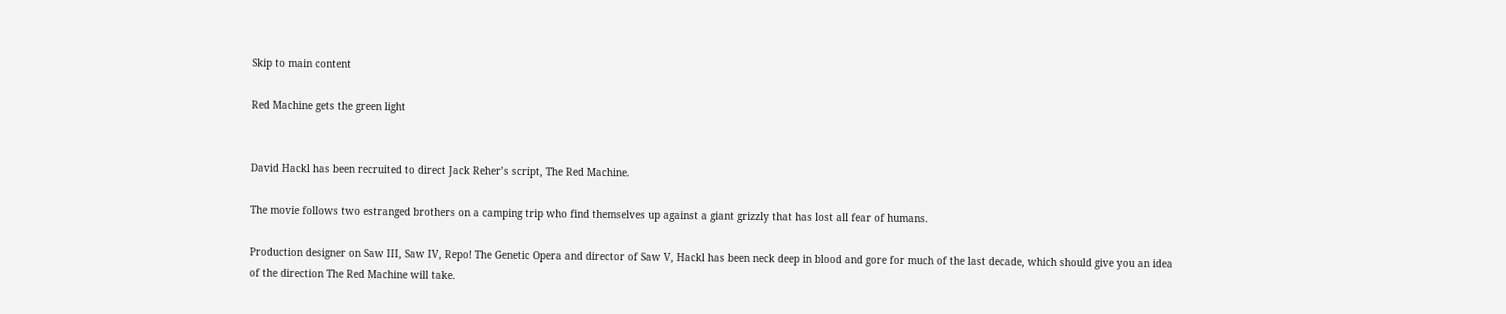Skip to main content

Red Machine gets the green light


David Hackl has been recruited to direct Jack Reher’s script, The Red Machine.

The movie follows two estranged brothers on a camping trip who find themselves up against a giant grizzly that has lost all fear of humans.

Production designer on Saw III, Saw IV, Repo! The Genetic Opera and director of Saw V, Hackl has been neck deep in blood and gore for much of the last decade, which should give you an idea of the direction The Red Machine will take.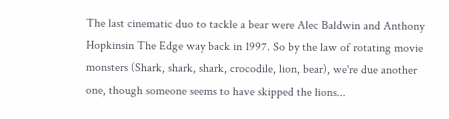The last cinematic duo to tackle a bear were Alec Baldwin and Anthony Hopkinsin The Edge way back in 1997. So by the law of rotating movie monsters (Shark, shark, shark, crocodile, lion, bear), we're due another one, though someone seems to have skipped the lions...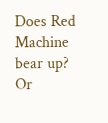Does Red Machine bear up? Or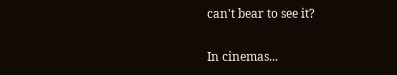can't bear to see it?

In cinemas...